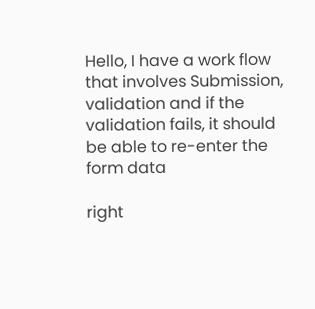Hello, I have a work flow that involves Submission, validation and if the validation fails, it should be able to re-enter the form data

right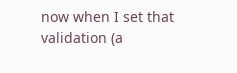now when I set that validation (a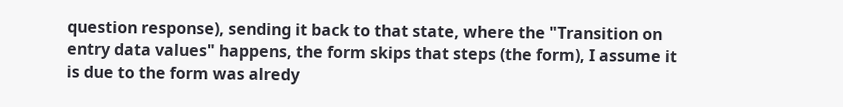question response), sending it back to that state, where the "Transition on entry data values" happens, the form skips that steps (the form), I assume it is due to the form was alredy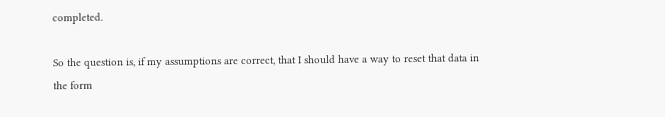completed.

So the question is, if my assumptions are correct, that I should have a way to reset that data in the form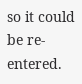so it could be re-entered.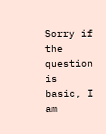Sorry if the question is basic, I am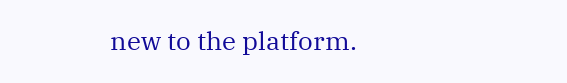new to the platform.